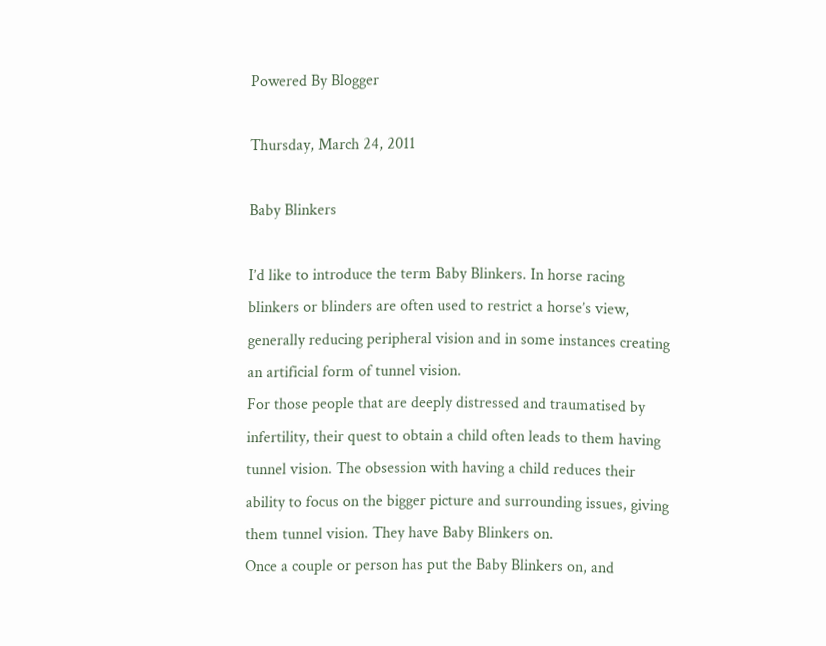Powered By Blogger

Thursday, March 24, 2011

Baby Blinkers

I’d like to introduce the term Baby Blinkers. In horse racing blinkers or blinders are often used to restrict a horse’s view, generally reducing peripheral vision and in some instances creating an artificial form of tunnel vision.
For those people that are deeply distressed and traumatised by infertility, their quest to obtain a child often leads to them having tunnel vision. The obsession with having a child reduces their ability to focus on the bigger picture and surrounding issues, giving them tunnel vision. They have Baby Blinkers on.
Once a couple or person has put the Baby Blinkers on, and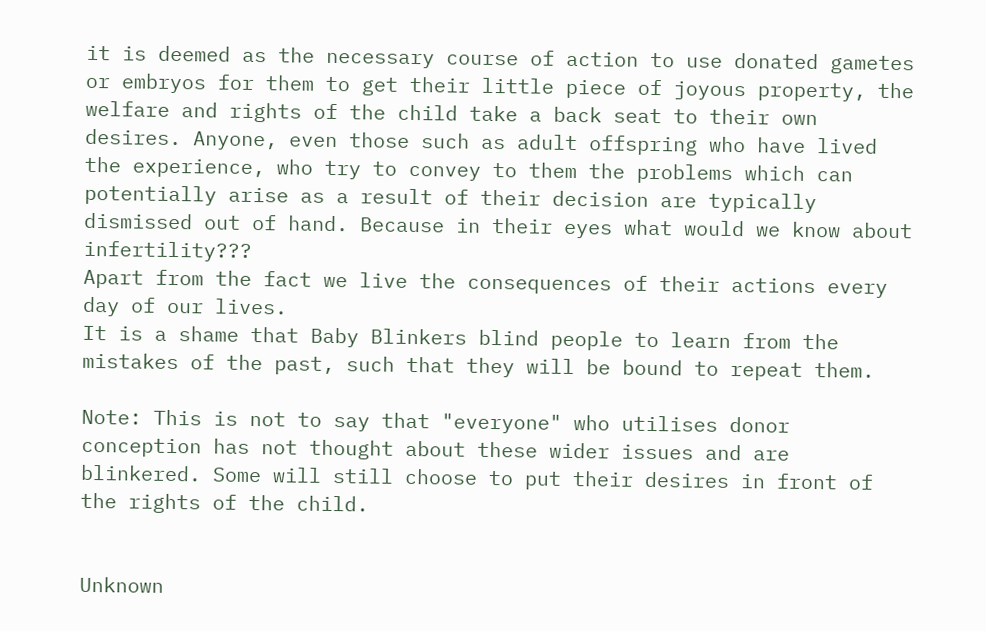it is deemed as the necessary course of action to use donated gametes or embryos for them to get their little piece of joyous property, the welfare and rights of the child take a back seat to their own desires. Anyone, even those such as adult offspring who have lived the experience, who try to convey to them the problems which can potentially arise as a result of their decision are typically dismissed out of hand. Because in their eyes what would we know about infertility???
Apart from the fact we live the consequences of their actions every day of our lives.
It is a shame that Baby Blinkers blind people to learn from the mistakes of the past, such that they will be bound to repeat them.

Note: This is not to say that "everyone" who utilises donor conception has not thought about these wider issues and are blinkered. Some will still choose to put their desires in front of the rights of the child.


Unknown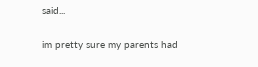said...

im pretty sure my parents had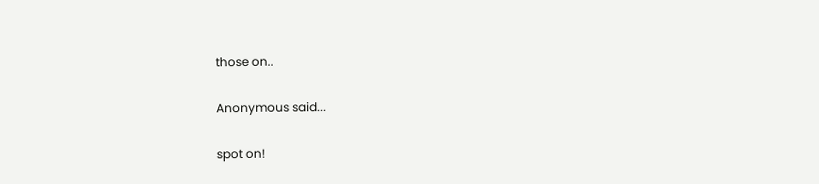those on..

Anonymous said...

spot on!